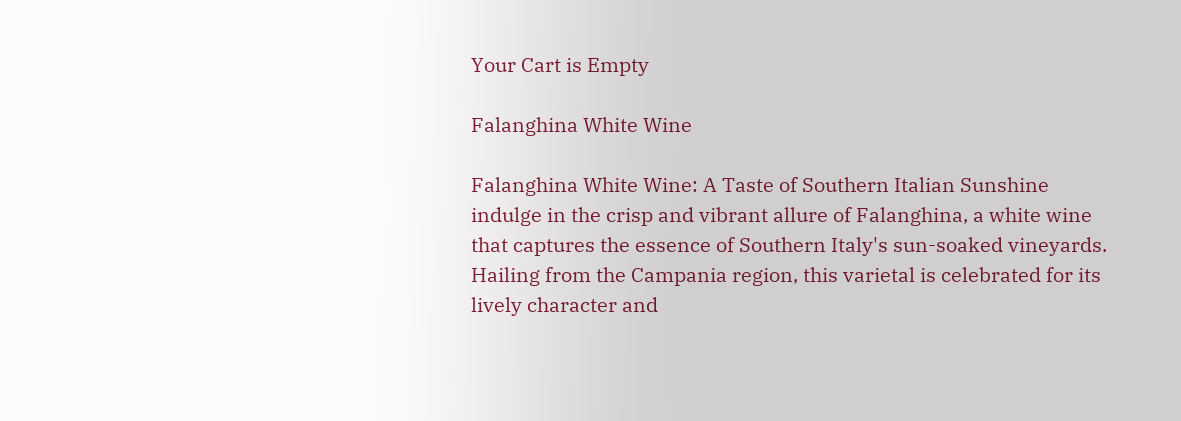Your Cart is Empty

Falanghina White Wine

Falanghina White Wine: A Taste of Southern Italian Sunshine indulge in the crisp and vibrant allure of Falanghina, a white wine that captures the essence of Southern Italy's sun-soaked vineyards. Hailing from the Campania region, this varietal is celebrated for its lively character and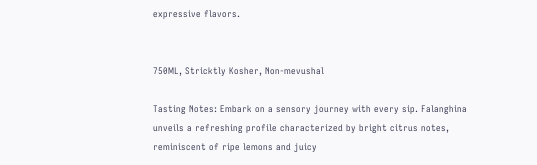expressive flavors.


750ML, Stricktly Kosher, Non-mevushal

Tasting Notes: Embark on a sensory journey with every sip. Falanghina unveils a refreshing profile characterized by bright citrus notes, reminiscent of ripe lemons and juicy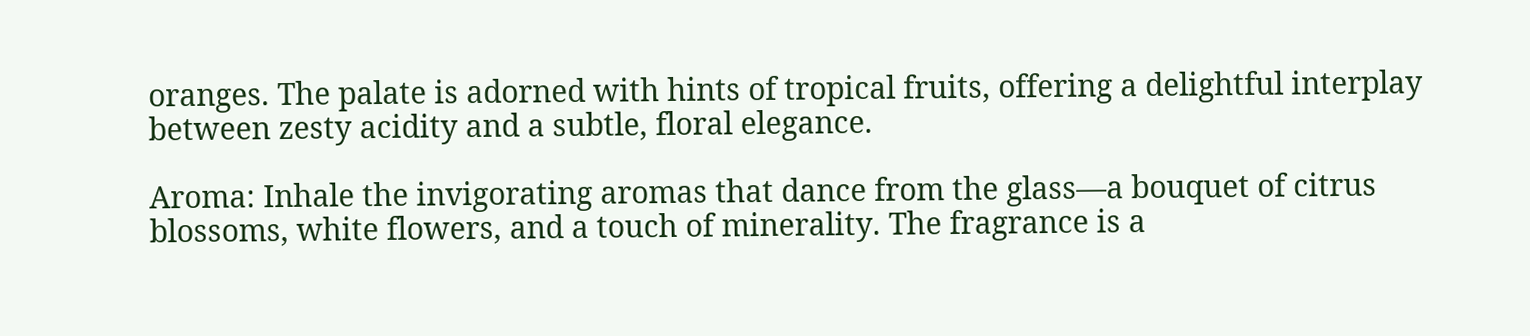oranges. The palate is adorned with hints of tropical fruits, offering a delightful interplay between zesty acidity and a subtle, floral elegance.

Aroma: Inhale the invigorating aromas that dance from the glass—a bouquet of citrus blossoms, white flowers, and a touch of minerality. The fragrance is a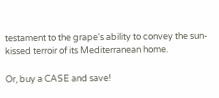testament to the grape's ability to convey the sun-kissed terroir of its Mediterranean home.

Or, buy a CASE and save!